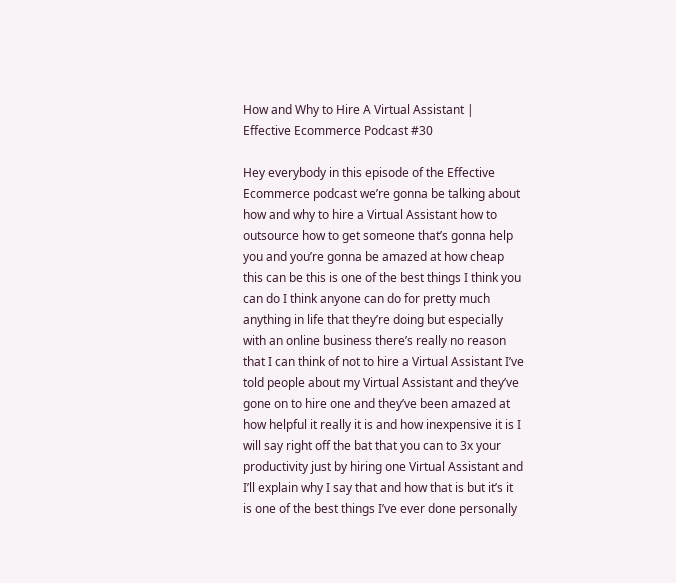How and Why to Hire A Virtual Assistant | Effective Ecommerce Podcast #30

Hey everybody in this episode of the Effective Ecommerce podcast we’re gonna be talking about how and why to hire a Virtual Assistant how to outsource how to get someone that’s gonna help you and you’re gonna be amazed at how cheap this can be this is one of the best things I think you can do I think anyone can do for pretty much anything in life that they’re doing but especially with an online business there’s really no reason that I can think of not to hire a Virtual Assistant I’ve told people about my Virtual Assistant and they’ve gone on to hire one and they’ve been amazed at how helpful it really it is and how inexpensive it is I will say right off the bat that you can to 3x your productivity just by hiring one Virtual Assistant and I’ll explain why I say that and how that is but it’s it is one of the best things I’ve ever done personally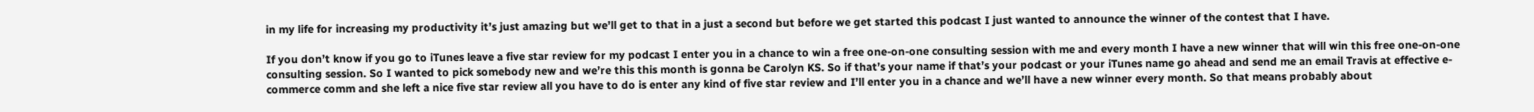in my life for increasing my productivity it’s just amazing but we’ll get to that in a just a second but before we get started this podcast I just wanted to announce the winner of the contest that I have.

If you don’t know if you go to iTunes leave a five star review for my podcast I enter you in a chance to win a free one-on-one consulting session with me and every month I have a new winner that will win this free one-on-one consulting session. So I wanted to pick somebody new and we’re this this month is gonna be Carolyn KS. So if that’s your name if that’s your podcast or your iTunes name go ahead and send me an email Travis at effective e-commerce comm and she left a nice five star review all you have to do is enter any kind of five star review and I’ll enter you in a chance and we’ll have a new winner every month. So that means probably about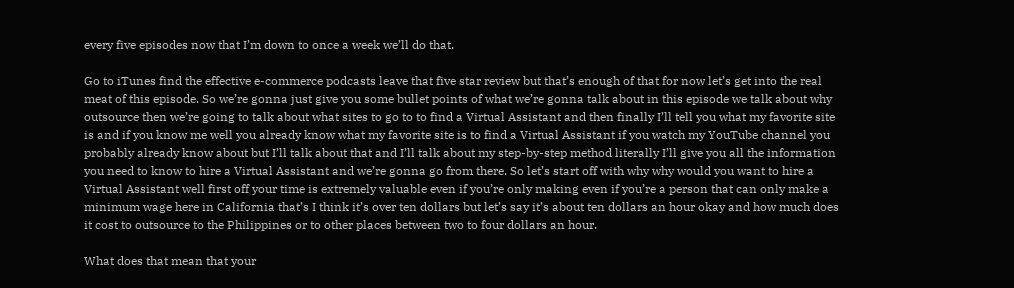every five episodes now that I’m down to once a week we’ll do that.

Go to iTunes find the effective e-commerce podcasts leave that five star review but that’s enough of that for now let’s get into the real meat of this episode. So we’re gonna just give you some bullet points of what we’re gonna talk about in this episode we talk about why outsource then we’re going to talk about what sites to go to to find a Virtual Assistant and then finally I’ll tell you what my favorite site is and if you know me well you already know what my favorite site is to find a Virtual Assistant if you watch my YouTube channel you probably already know about but I’ll talk about that and I’ll talk about my step-by-step method literally I’ll give you all the information you need to know to hire a Virtual Assistant and we’re gonna go from there. So let’s start off with why why would you want to hire a Virtual Assistant well first off your time is extremely valuable even if you’re only making even if you’re a person that can only make a minimum wage here in California that’s I think it’s over ten dollars but let’s say it’s about ten dollars an hour okay and how much does it cost to outsource to the Philippines or to other places between two to four dollars an hour.

What does that mean that your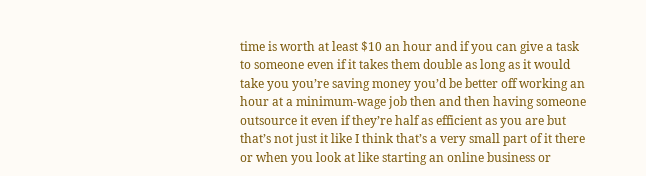time is worth at least $10 an hour and if you can give a task to someone even if it takes them double as long as it would take you you’re saving money you’d be better off working an hour at a minimum-wage job then and then having someone outsource it even if they’re half as efficient as you are but that’s not just it like I think that’s a very small part of it there or when you look at like starting an online business or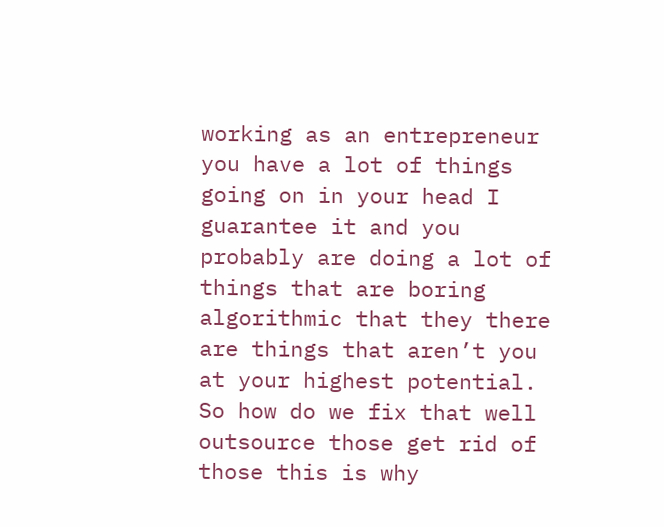working as an entrepreneur you have a lot of things going on in your head I guarantee it and you probably are doing a lot of things that are boring algorithmic that they there are things that aren’t you at your highest potential. So how do we fix that well outsource those get rid of those this is why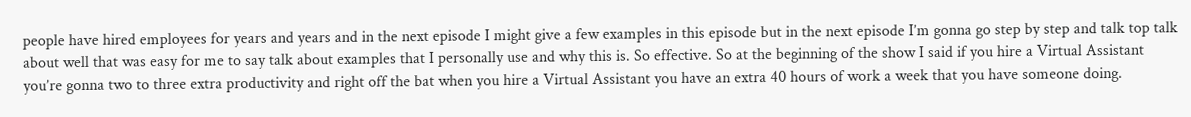people have hired employees for years and years and in the next episode I might give a few examples in this episode but in the next episode I’m gonna go step by step and talk top talk about well that was easy for me to say talk about examples that I personally use and why this is. So effective. So at the beginning of the show I said if you hire a Virtual Assistant you’re gonna two to three extra productivity and right off the bat when you hire a Virtual Assistant you have an extra 40 hours of work a week that you have someone doing.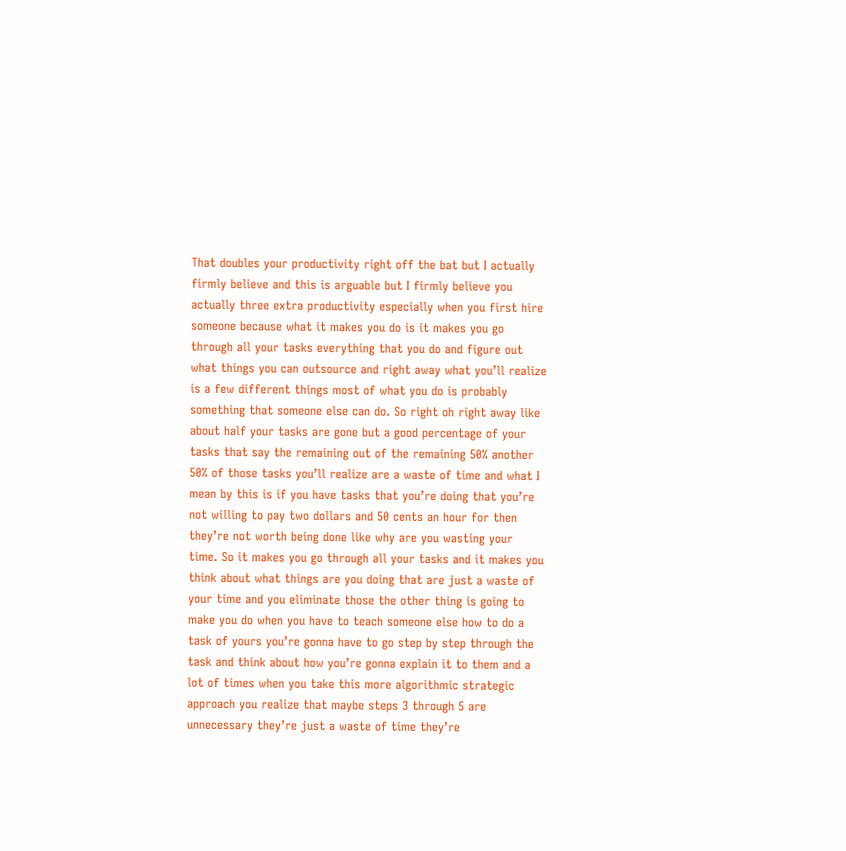That doubles your productivity right off the bat but I actually firmly believe and this is arguable but I firmly believe you actually three extra productivity especially when you first hire someone because what it makes you do is it makes you go through all your tasks everything that you do and figure out what things you can outsource and right away what you’ll realize is a few different things most of what you do is probably something that someone else can do. So right oh right away like about half your tasks are gone but a good percentage of your tasks that say the remaining out of the remaining 50% another 50% of those tasks you’ll realize are a waste of time and what I mean by this is if you have tasks that you’re doing that you’re not willing to pay two dollars and 50 cents an hour for then they’re not worth being done like why are you wasting your time. So it makes you go through all your tasks and it makes you think about what things are you doing that are just a waste of your time and you eliminate those the other thing is going to make you do when you have to teach someone else how to do a task of yours you’re gonna have to go step by step through the task and think about how you’re gonna explain it to them and a lot of times when you take this more algorithmic strategic approach you realize that maybe steps 3 through 5 are unnecessary they’re just a waste of time they’re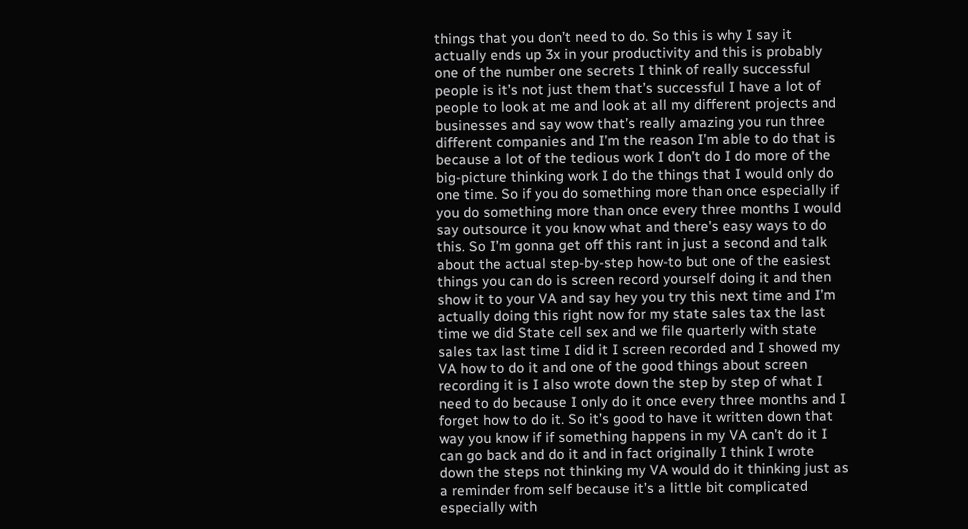things that you don’t need to do. So this is why I say it actually ends up 3x in your productivity and this is probably one of the number one secrets I think of really successful people is it’s not just them that’s successful I have a lot of people to look at me and look at all my different projects and businesses and say wow that’s really amazing you run three different companies and I’m the reason I’m able to do that is because a lot of the tedious work I don’t do I do more of the big-picture thinking work I do the things that I would only do one time. So if you do something more than once especially if you do something more than once every three months I would say outsource it you know what and there’s easy ways to do this. So I’m gonna get off this rant in just a second and talk about the actual step-by-step how-to but one of the easiest things you can do is screen record yourself doing it and then show it to your VA and say hey you try this next time and I’m actually doing this right now for my state sales tax the last time we did State cell sex and we file quarterly with state sales tax last time I did it I screen recorded and I showed my VA how to do it and one of the good things about screen recording it is I also wrote down the step by step of what I need to do because I only do it once every three months and I forget how to do it. So it’s good to have it written down that way you know if if something happens in my VA can’t do it I can go back and do it and in fact originally I think I wrote down the steps not thinking my VA would do it thinking just as a reminder from self because it’s a little bit complicated especially with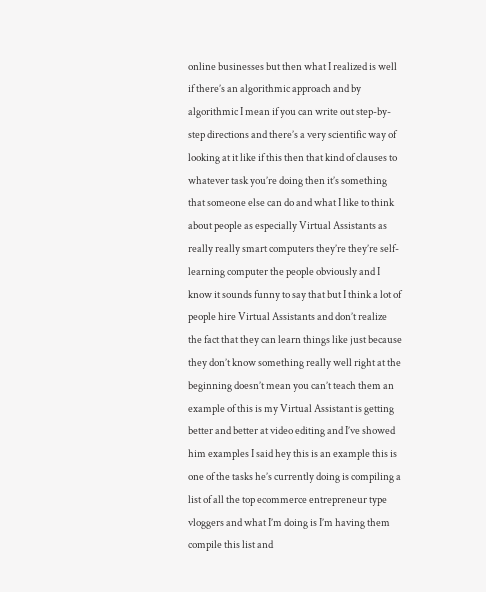online businesses but then what I realized is well if there’s an algorithmic approach and by algorithmic I mean if you can write out step-by-step directions and there’s a very scientific way of looking at it like if this then that kind of clauses to whatever task you’re doing then it’s something that someone else can do and what I like to think about people as especially Virtual Assistants as really really smart computers they’re they’re self-learning computer the people obviously and I know it sounds funny to say that but I think a lot of people hire Virtual Assistants and don’t realize the fact that they can learn things like just because they don’t know something really well right at the beginning doesn’t mean you can’t teach them an example of this is my Virtual Assistant is getting better and better at video editing and I’ve showed him examples I said hey this is an example this is one of the tasks he’s currently doing is compiling a list of all the top ecommerce entrepreneur type vloggers and what I’m doing is I’m having them compile this list and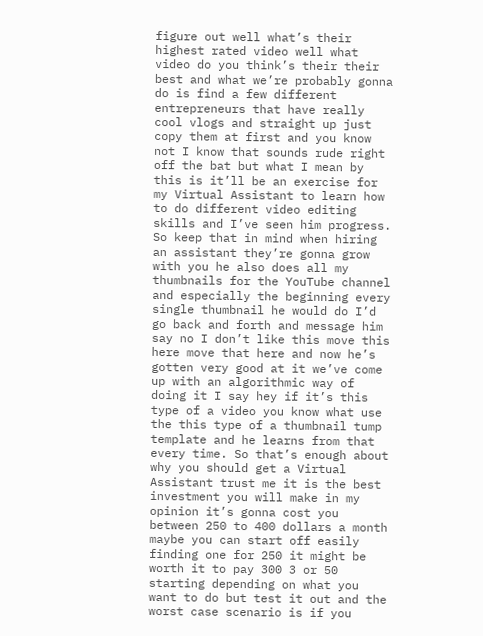figure out well what’s their highest rated video well what video do you think’s their their best and what we’re probably gonna do is find a few different entrepreneurs that have really cool vlogs and straight up just copy them at first and you know not I know that sounds rude right off the bat but what I mean by this is it’ll be an exercise for my Virtual Assistant to learn how to do different video editing skills and I’ve seen him progress. So keep that in mind when hiring an assistant they’re gonna grow with you he also does all my thumbnails for the YouTube channel and especially the beginning every single thumbnail he would do I’d go back and forth and message him say no I don’t like this move this here move that here and now he’s gotten very good at it we’ve come up with an algorithmic way of doing it I say hey if it’s this type of a video you know what use the this type of a thumbnail tump template and he learns from that every time. So that’s enough about why you should get a Virtual Assistant trust me it is the best investment you will make in my opinion it’s gonna cost you between 250 to 400 dollars a month maybe you can start off easily finding one for 250 it might be worth it to pay 300 3 or 50 starting depending on what you want to do but test it out and the worst case scenario is if you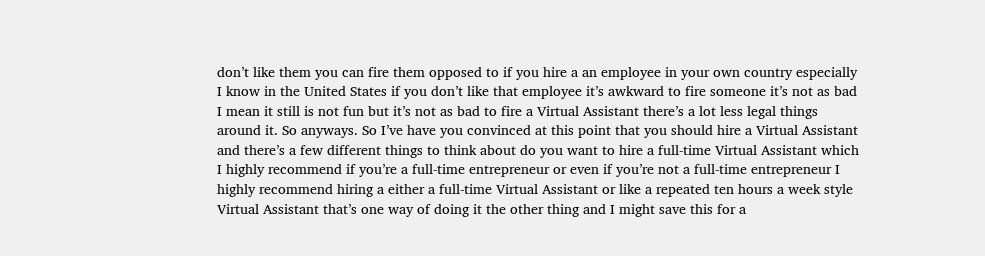don’t like them you can fire them opposed to if you hire a an employee in your own country especially I know in the United States if you don’t like that employee it’s awkward to fire someone it’s not as bad I mean it still is not fun but it’s not as bad to fire a Virtual Assistant there’s a lot less legal things around it. So anyways. So I’ve have you convinced at this point that you should hire a Virtual Assistant and there’s a few different things to think about do you want to hire a full-time Virtual Assistant which I highly recommend if you’re a full-time entrepreneur or even if you’re not a full-time entrepreneur I highly recommend hiring a either a full-time Virtual Assistant or like a repeated ten hours a week style Virtual Assistant that’s one way of doing it the other thing and I might save this for a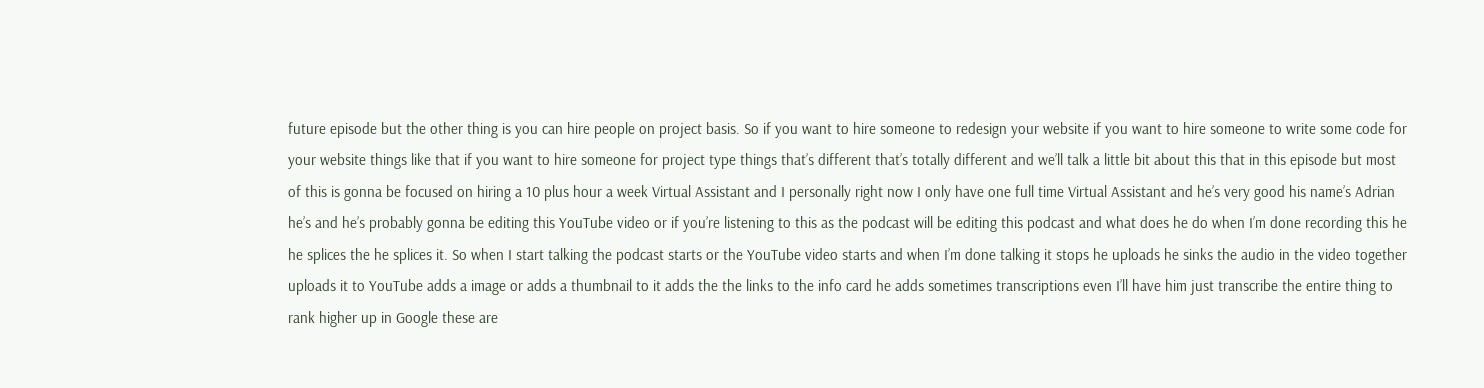future episode but the other thing is you can hire people on project basis. So if you want to hire someone to redesign your website if you want to hire someone to write some code for your website things like that if you want to hire someone for project type things that’s different that’s totally different and we’ll talk a little bit about this that in this episode but most of this is gonna be focused on hiring a 10 plus hour a week Virtual Assistant and I personally right now I only have one full time Virtual Assistant and he’s very good his name’s Adrian he’s and he’s probably gonna be editing this YouTube video or if you’re listening to this as the podcast will be editing this podcast and what does he do when I’m done recording this he he splices the he splices it. So when I start talking the podcast starts or the YouTube video starts and when I’m done talking it stops he uploads he sinks the audio in the video together uploads it to YouTube adds a image or adds a thumbnail to it adds the the links to the info card he adds sometimes transcriptions even I’ll have him just transcribe the entire thing to rank higher up in Google these are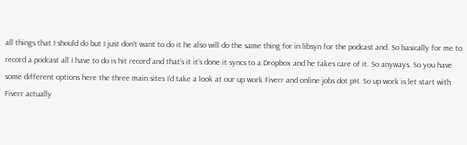all things that I should do but I just don’t want to do it he also will do the same thing for in libsyn for the podcast and. So basically for me to record a podcast all I have to do is hit record and that’s it it’s done it syncs to a Dropbox and he takes care of it. So anyways. So you have some different options here the three main sites I’d take a look at our up work Fiverr and online jobs dot pH. So up work is let start with Fiverr actually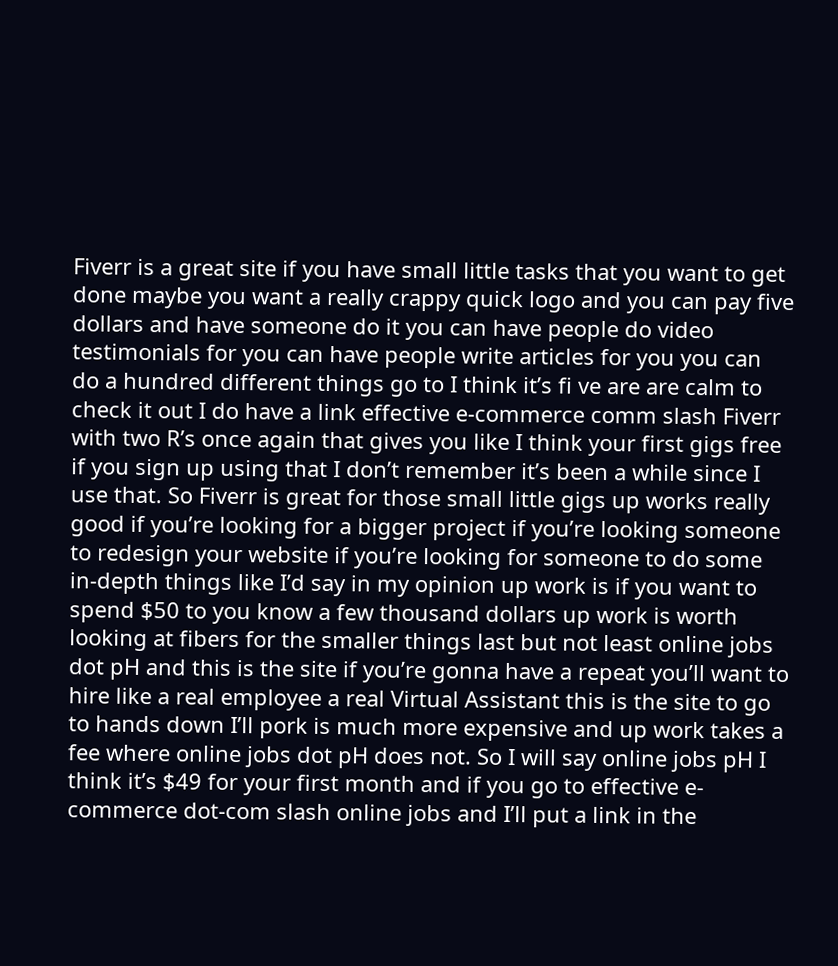Fiverr is a great site if you have small little tasks that you want to get done maybe you want a really crappy quick logo and you can pay five dollars and have someone do it you can have people do video testimonials for you can have people write articles for you you can do a hundred different things go to I think it’s fi ve are are calm to check it out I do have a link effective e-commerce comm slash Fiverr with two R’s once again that gives you like I think your first gigs free if you sign up using that I don’t remember it’s been a while since I use that. So Fiverr is great for those small little gigs up works really good if you’re looking for a bigger project if you’re looking someone to redesign your website if you’re looking for someone to do some in-depth things like I’d say in my opinion up work is if you want to spend $50 to you know a few thousand dollars up work is worth looking at fibers for the smaller things last but not least online jobs dot pH and this is the site if you’re gonna have a repeat you’ll want to hire like a real employee a real Virtual Assistant this is the site to go to hands down I’ll pork is much more expensive and up work takes a fee where online jobs dot pH does not. So I will say online jobs pH I think it’s $49 for your first month and if you go to effective e-commerce dot-com slash online jobs and I’ll put a link in the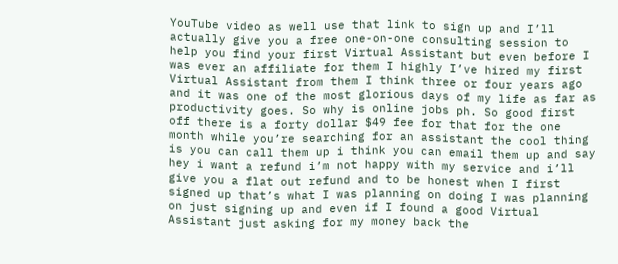YouTube video as well use that link to sign up and I’ll actually give you a free one-on-one consulting session to help you find your first Virtual Assistant but even before I was ever an affiliate for them I highly I’ve hired my first Virtual Assistant from them I think three or four years ago and it was one of the most glorious days of my life as far as productivity goes. So why is online jobs ph. So good first off there is a forty dollar $49 fee for that for the one month while you’re searching for an assistant the cool thing is you can call them up i think you can email them up and say hey i want a refund i’m not happy with my service and i’ll give you a flat out refund and to be honest when I first signed up that’s what I was planning on doing I was planning on just signing up and even if I found a good Virtual Assistant just asking for my money back the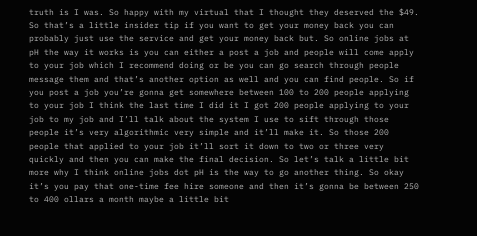truth is I was. So happy with my virtual that I thought they deserved the $49. So that’s a little insider tip if you want to get your money back you can probably just use the service and get your money back but. So online jobs at pH the way it works is you can either a post a job and people will come apply to your job which I recommend doing or be you can go search through people message them and that’s another option as well and you can find people. So if you post a job you’re gonna get somewhere between 100 to 200 people applying to your job I think the last time I did it I got 200 people applying to your job to my job and I’ll talk about the system I use to sift through those people it’s very algorithmic very simple and it’ll make it. So those 200 people that applied to your job it’ll sort it down to two or three very quickly and then you can make the final decision. So let’s talk a little bit more why I think online jobs dot pH is the way to go another thing. So okay it’s you pay that one-time fee hire someone and then it’s gonna be between 250 to 400 ollars a month maybe a little bit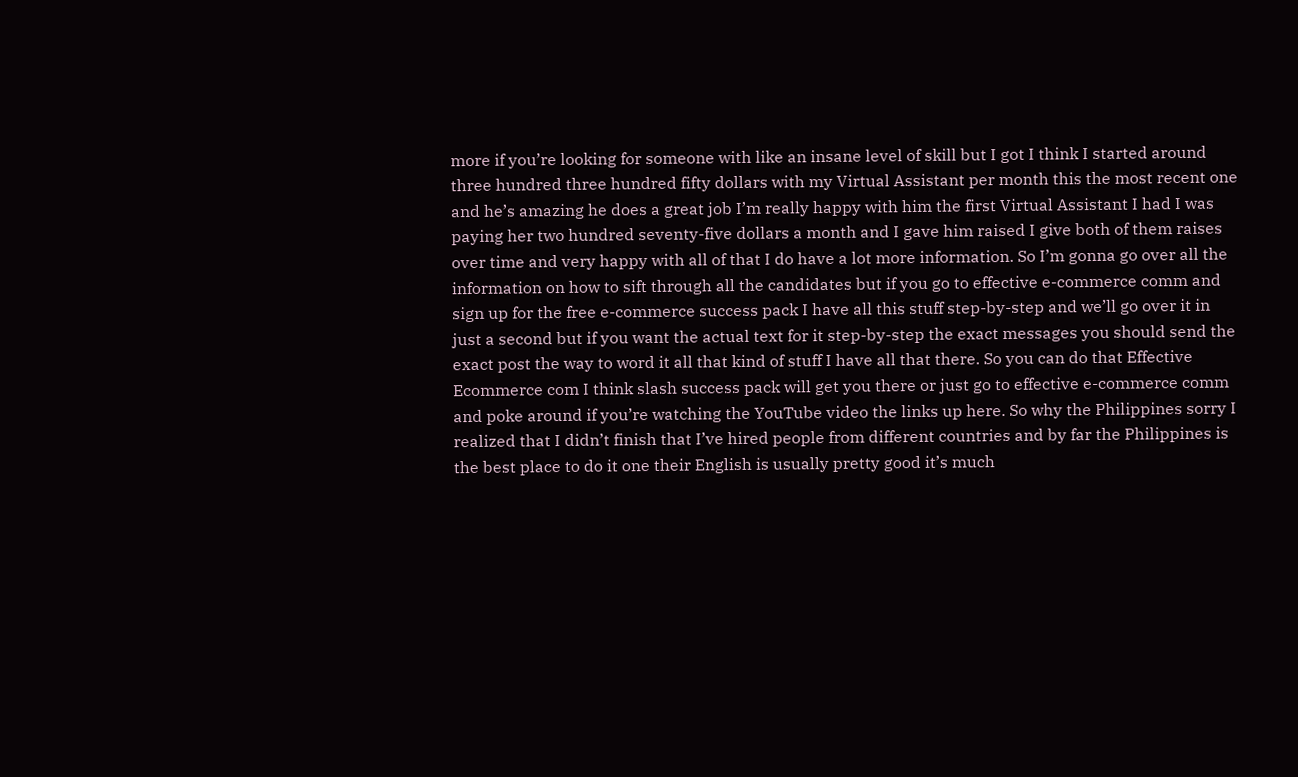more if you’re looking for someone with like an insane level of skill but I got I think I started around three hundred three hundred fifty dollars with my Virtual Assistant per month this the most recent one and he’s amazing he does a great job I’m really happy with him the first Virtual Assistant I had I was paying her two hundred seventy-five dollars a month and I gave him raised I give both of them raises over time and very happy with all of that I do have a lot more information. So I’m gonna go over all the information on how to sift through all the candidates but if you go to effective e-commerce comm and sign up for the free e-commerce success pack I have all this stuff step-by-step and we’ll go over it in just a second but if you want the actual text for it step-by-step the exact messages you should send the exact post the way to word it all that kind of stuff I have all that there. So you can do that Effective Ecommerce com I think slash success pack will get you there or just go to effective e-commerce comm and poke around if you’re watching the YouTube video the links up here. So why the Philippines sorry I realized that I didn’t finish that I’ve hired people from different countries and by far the Philippines is the best place to do it one their English is usually pretty good it’s much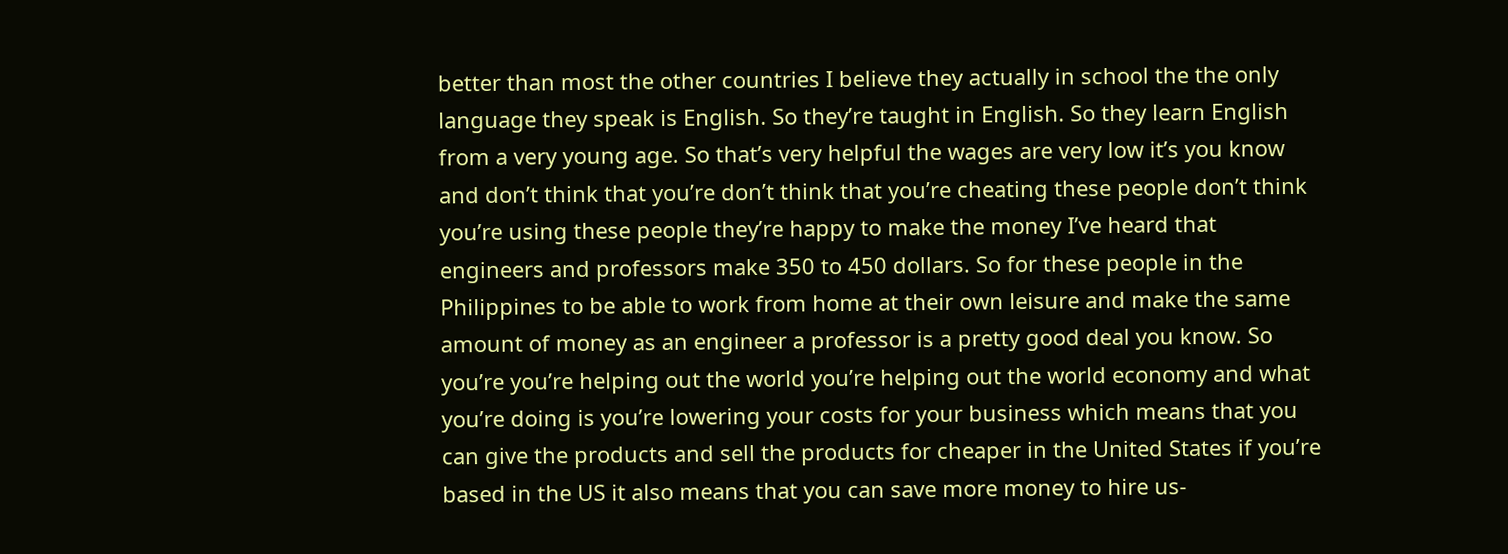better than most the other countries I believe they actually in school the the only language they speak is English. So they’re taught in English. So they learn English from a very young age. So that’s very helpful the wages are very low it’s you know and don’t think that you’re don’t think that you’re cheating these people don’t think you’re using these people they’re happy to make the money I’ve heard that engineers and professors make 350 to 450 dollars. So for these people in the Philippines to be able to work from home at their own leisure and make the same amount of money as an engineer a professor is a pretty good deal you know. So you’re you’re helping out the world you’re helping out the world economy and what you’re doing is you’re lowering your costs for your business which means that you can give the products and sell the products for cheaper in the United States if you’re based in the US it also means that you can save more money to hire us-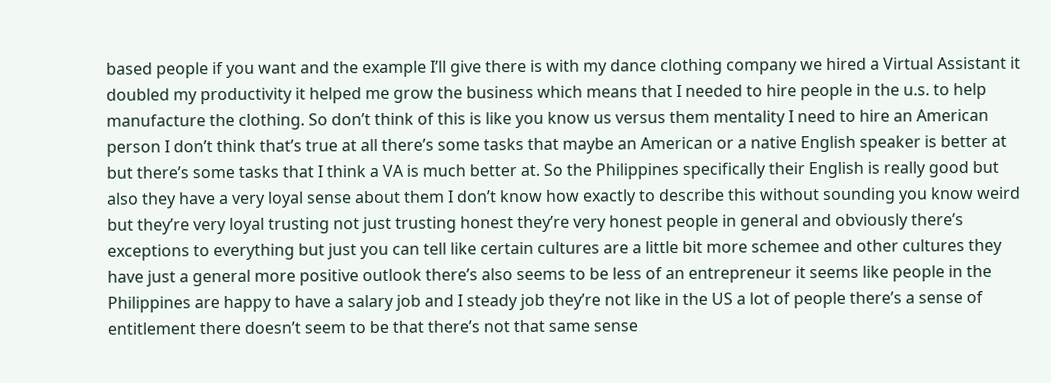based people if you want and the example I’ll give there is with my dance clothing company we hired a Virtual Assistant it doubled my productivity it helped me grow the business which means that I needed to hire people in the u.s. to help manufacture the clothing. So don’t think of this is like you know us versus them mentality I need to hire an American person I don’t think that’s true at all there’s some tasks that maybe an American or a native English speaker is better at but there’s some tasks that I think a VA is much better at. So the Philippines specifically their English is really good but also they have a very loyal sense about them I don’t know how exactly to describe this without sounding you know weird but they’re very loyal trusting not just trusting honest they’re very honest people in general and obviously there’s exceptions to everything but just you can tell like certain cultures are a little bit more schemee and other cultures they have just a general more positive outlook there’s also seems to be less of an entrepreneur it seems like people in the Philippines are happy to have a salary job and I steady job they’re not like in the US a lot of people there’s a sense of entitlement there doesn’t seem to be that there’s not that same sense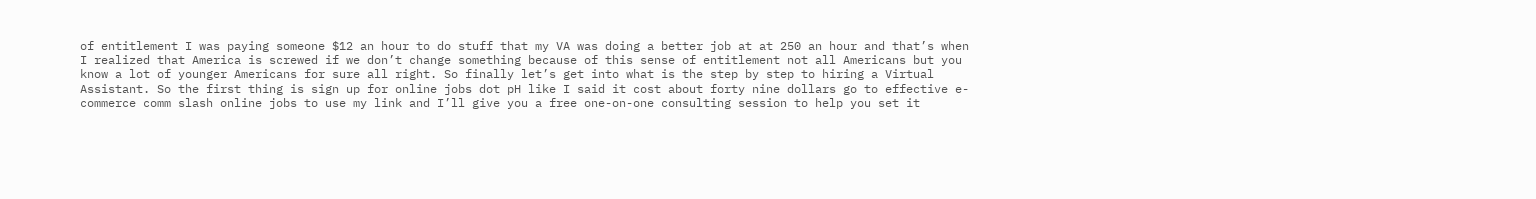of entitlement I was paying someone $12 an hour to do stuff that my VA was doing a better job at at 250 an hour and that’s when I realized that America is screwed if we don’t change something because of this sense of entitlement not all Americans but you know a lot of younger Americans for sure all right. So finally let’s get into what is the step by step to hiring a Virtual Assistant. So the first thing is sign up for online jobs dot pH like I said it cost about forty nine dollars go to effective e-commerce comm slash online jobs to use my link and I’ll give you a free one-on-one consulting session to help you set it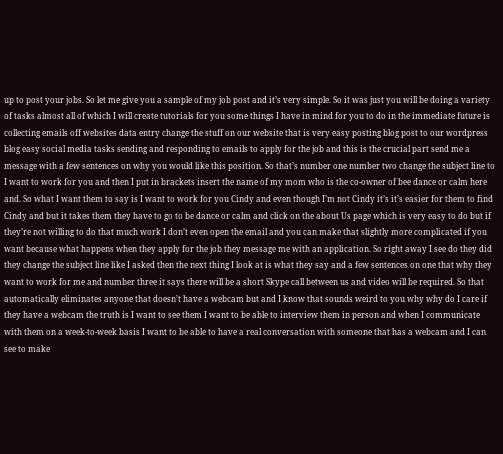up to post your jobs. So let me give you a sample of my job post and it’s very simple. So it was just you will be doing a variety of tasks almost all of which I will create tutorials for you some things I have in mind for you to do in the immediate future is collecting emails off websites data entry change the stuff on our website that is very easy posting blog post to our wordpress blog easy social media tasks sending and responding to emails to apply for the job and this is the crucial part send me a message with a few sentences on why you would like this position. So that’s number one number two change the subject line to I want to work for you and then I put in brackets insert the name of my mom who is the co-owner of bee dance or calm here and. So what I want them to say is I want to work for you Cindy and even though I’m not Cindy it’s it’s easier for them to find Cindy and but it takes them they have to go to be dance or calm and click on the about Us page which is very easy to do but if they’re not willing to do that much work I don’t even open the email and you can make that slightly more complicated if you want because what happens when they apply for the job they message me with an application. So right away I see do they did they change the subject line like I asked then the next thing I look at is what they say and a few sentences on one that why they want to work for me and number three it says there will be a short Skype call between us and video will be required. So that automatically eliminates anyone that doesn’t have a webcam but and I know that sounds weird to you why why do I care if they have a webcam the truth is I want to see them I want to be able to interview them in person and when I communicate with them on a week-to-week basis I want to be able to have a real conversation with someone that has a webcam and I can see to make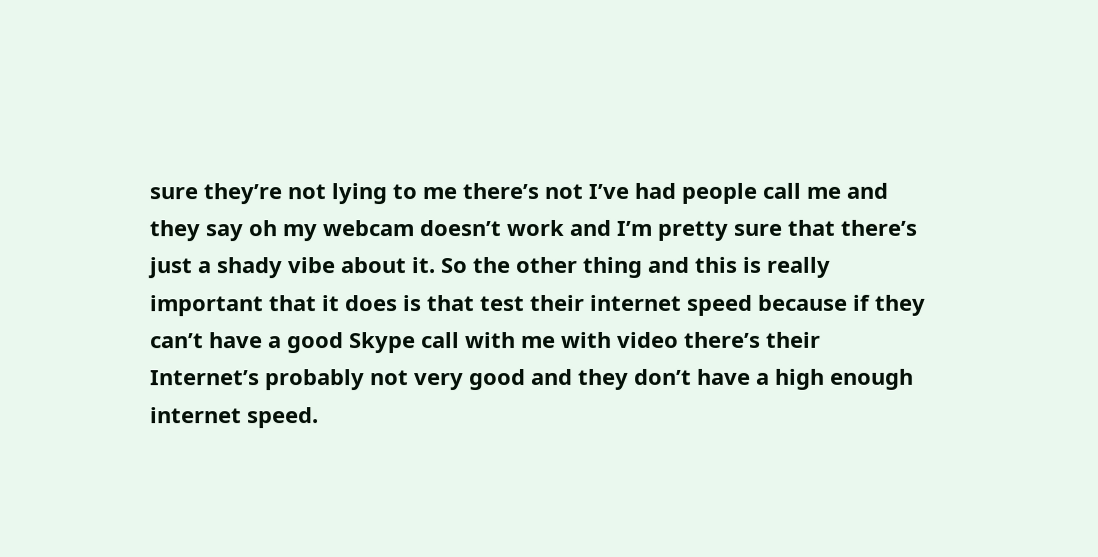sure they’re not lying to me there’s not I’ve had people call me and they say oh my webcam doesn’t work and I’m pretty sure that there’s just a shady vibe about it. So the other thing and this is really important that it does is that test their internet speed because if they can’t have a good Skype call with me with video there’s their Internet’s probably not very good and they don’t have a high enough internet speed.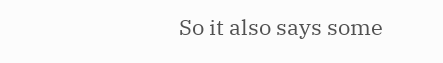So it also says some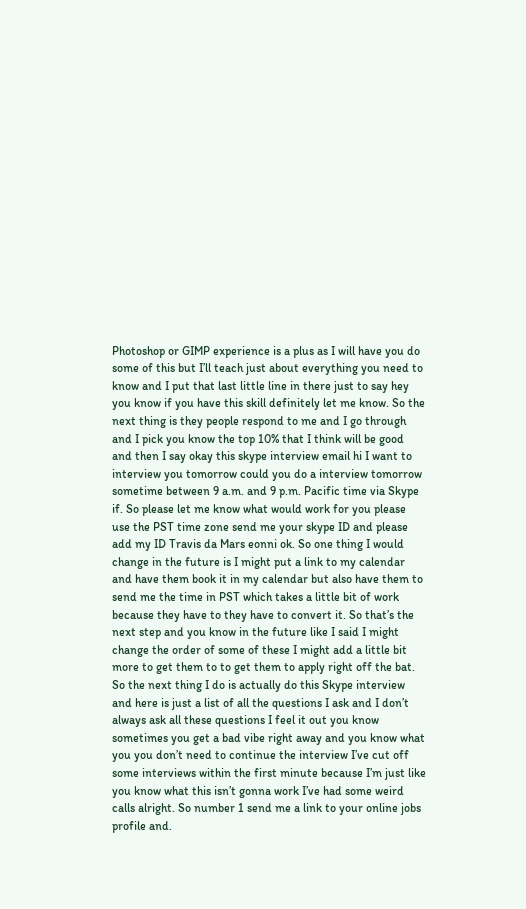Photoshop or GIMP experience is a plus as I will have you do some of this but I’ll teach just about everything you need to know and I put that last little line in there just to say hey you know if you have this skill definitely let me know. So the next thing is they people respond to me and I go through and I pick you know the top 10% that I think will be good and then I say okay this skype interview email hi I want to interview you tomorrow could you do a interview tomorrow sometime between 9 a.m. and 9 p.m. Pacific time via Skype if. So please let me know what would work for you please use the PST time zone send me your skype ID and please add my ID Travis da Mars eonni ok. So one thing I would change in the future is I might put a link to my calendar and have them book it in my calendar but also have them to send me the time in PST which takes a little bit of work because they have to they have to convert it. So that’s the next step and you know in the future like I said I might change the order of some of these I might add a little bit more to get them to to get them to apply right off the bat. So the next thing I do is actually do this Skype interview and here is just a list of all the questions I ask and I don’t always ask all these questions I feel it out you know sometimes you get a bad vibe right away and you know what you you don’t need to continue the interview I’ve cut off some interviews within the first minute because I’m just like you know what this isn’t gonna work I’ve had some weird calls alright. So number 1 send me a link to your online jobs profile and.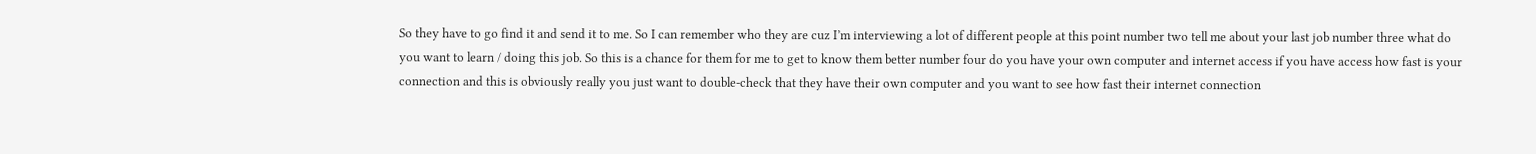So they have to go find it and send it to me. So I can remember who they are cuz I’m interviewing a lot of different people at this point number two tell me about your last job number three what do you want to learn / doing this job. So this is a chance for them for me to get to know them better number four do you have your own computer and internet access if you have access how fast is your connection and this is obviously really you just want to double-check that they have their own computer and you want to see how fast their internet connection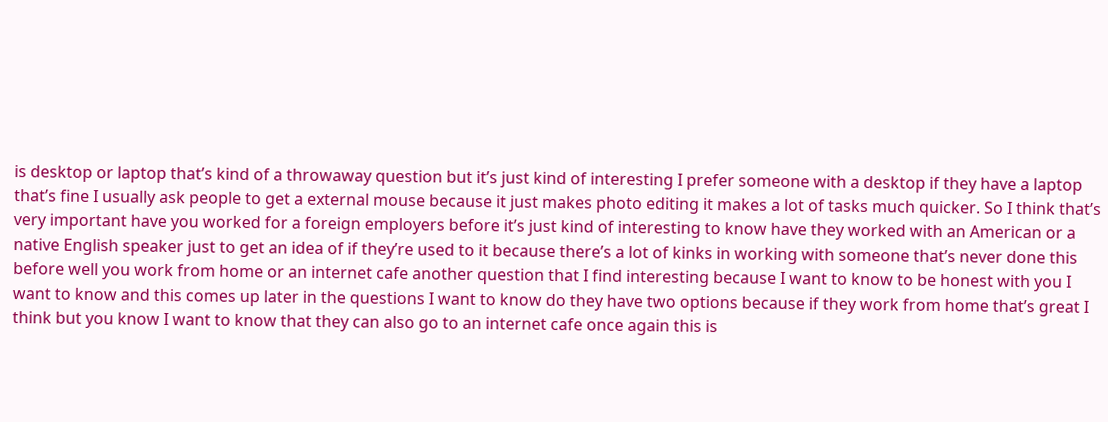is desktop or laptop that’s kind of a throwaway question but it’s just kind of interesting I prefer someone with a desktop if they have a laptop that’s fine I usually ask people to get a external mouse because it just makes photo editing it makes a lot of tasks much quicker. So I think that’s very important have you worked for a foreign employers before it’s just kind of interesting to know have they worked with an American or a native English speaker just to get an idea of if they’re used to it because there’s a lot of kinks in working with someone that’s never done this before well you work from home or an internet cafe another question that I find interesting because I want to know to be honest with you I want to know and this comes up later in the questions I want to know do they have two options because if they work from home that’s great I think but you know I want to know that they can also go to an internet cafe once again this is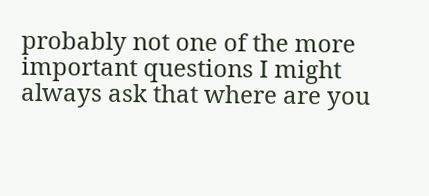probably not one of the more important questions I might always ask that where are you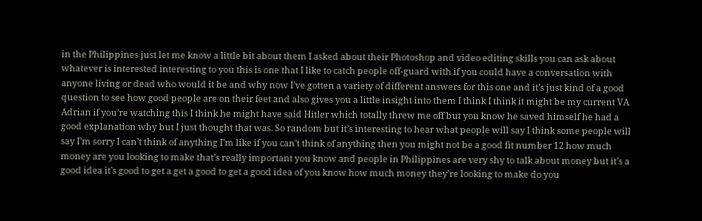in the Philippines just let me know a little bit about them I asked about their Photoshop and video editing skills you can ask about whatever is interested interesting to you this is one that I like to catch people off-guard with if you could have a conversation with anyone living or dead who would it be and why now I’ve gotten a variety of different answers for this one and it’s just kind of a good question to see how good people are on their feet and also gives you a little insight into them I think I think it might be my current VA Adrian if you’re watching this I think he might have said Hitler which totally threw me off but you know he saved himself he had a good explanation why but I just thought that was. So random but it’s interesting to hear what people will say I think some people will say I’m sorry I can’t think of anything I’m like if you can’t think of anything then you might not be a good fit number 12 how much money are you looking to make that’s really important you know and people in Philippines are very shy to talk about money but it’s a good idea it’s good to get a get a good to get a good idea of you know how much money they’re looking to make do you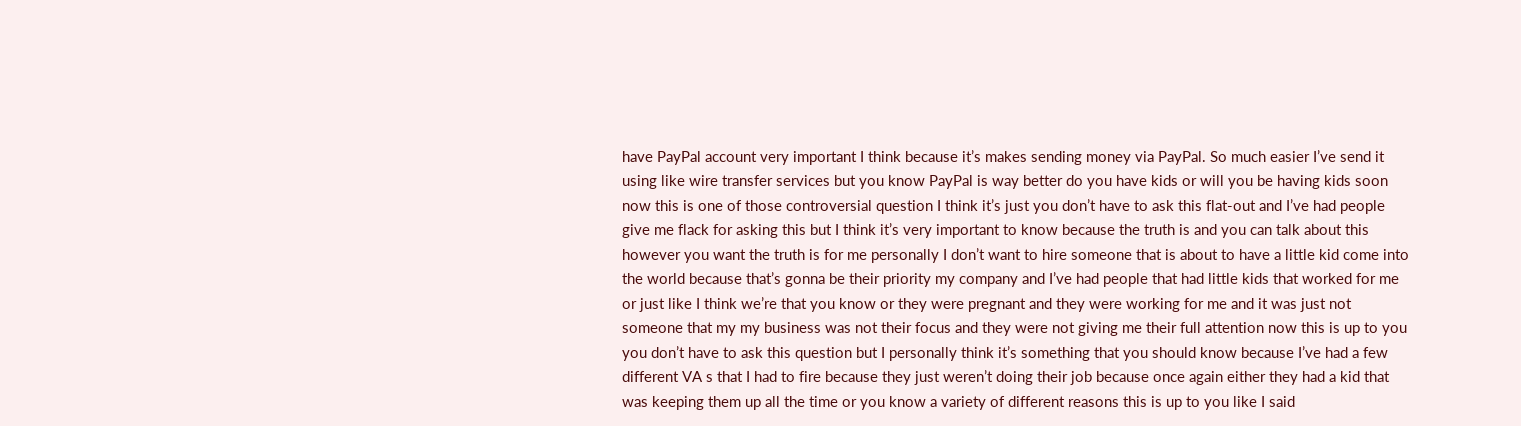have PayPal account very important I think because it’s makes sending money via PayPal. So much easier I’ve send it using like wire transfer services but you know PayPal is way better do you have kids or will you be having kids soon now this is one of those controversial question I think it’s just you don’t have to ask this flat-out and I’ve had people give me flack for asking this but I think it’s very important to know because the truth is and you can talk about this however you want the truth is for me personally I don’t want to hire someone that is about to have a little kid come into the world because that’s gonna be their priority my company and I’ve had people that had little kids that worked for me or just like I think we’re that you know or they were pregnant and they were working for me and it was just not someone that my my business was not their focus and they were not giving me their full attention now this is up to you you don’t have to ask this question but I personally think it’s something that you should know because I’ve had a few different VA s that I had to fire because they just weren’t doing their job because once again either they had a kid that was keeping them up all the time or you know a variety of different reasons this is up to you like I said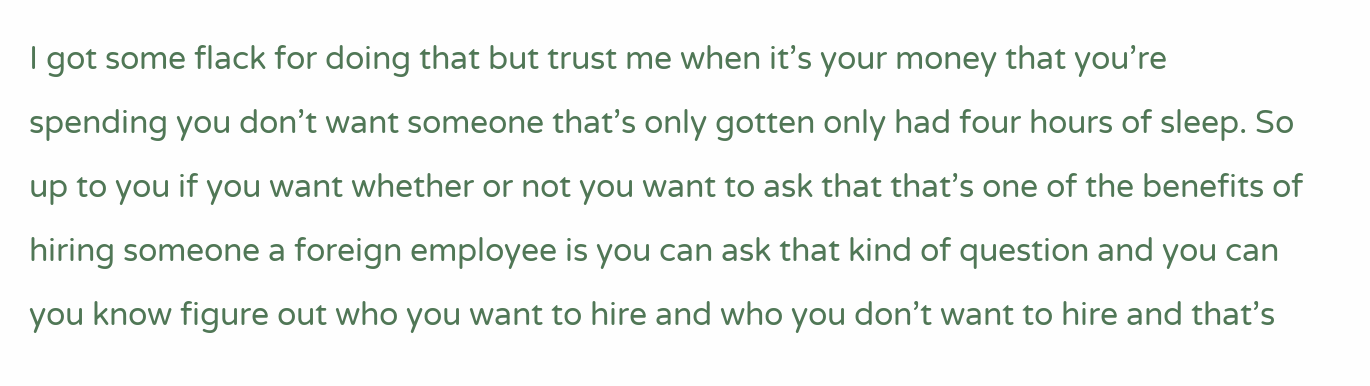I got some flack for doing that but trust me when it’s your money that you’re spending you don’t want someone that’s only gotten only had four hours of sleep. So up to you if you want whether or not you want to ask that that’s one of the benefits of hiring someone a foreign employee is you can ask that kind of question and you can you know figure out who you want to hire and who you don’t want to hire and that’s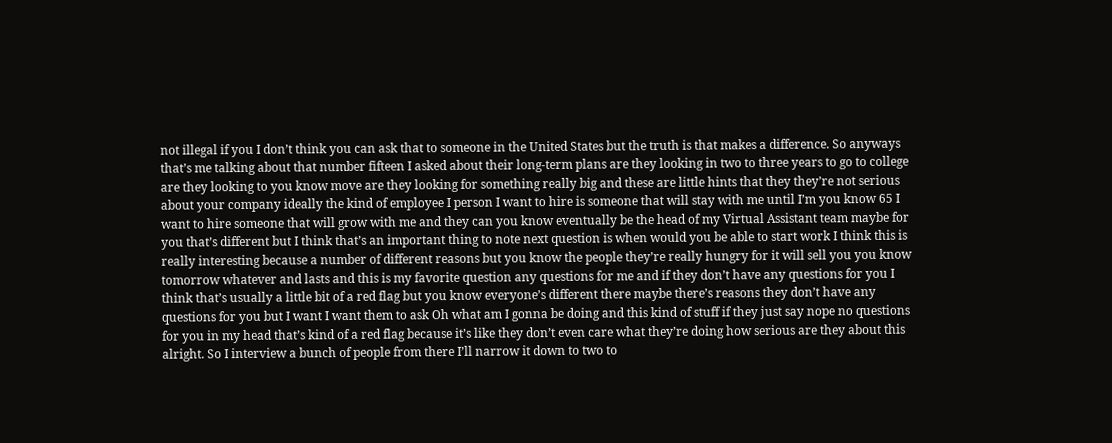not illegal if you I don’t think you can ask that to someone in the United States but the truth is that makes a difference. So anyways that’s me talking about that number fifteen I asked about their long-term plans are they looking in two to three years to go to college are they looking to you know move are they looking for something really big and these are little hints that they they’re not serious about your company ideally the kind of employee I person I want to hire is someone that will stay with me until I’m you know 65 I want to hire someone that will grow with me and they can you know eventually be the head of my Virtual Assistant team maybe for you that’s different but I think that’s an important thing to note next question is when would you be able to start work I think this is really interesting because a number of different reasons but you know the people they’re really hungry for it will sell you you know tomorrow whatever and lasts and this is my favorite question any questions for me and if they don’t have any questions for you I think that’s usually a little bit of a red flag but you know everyone’s different there maybe there’s reasons they don’t have any questions for you but I want I want them to ask Oh what am I gonna be doing and this kind of stuff if they just say nope no questions for you in my head that’s kind of a red flag because it’s like they don’t even care what they’re doing how serious are they about this alright. So I interview a bunch of people from there I’ll narrow it down to two to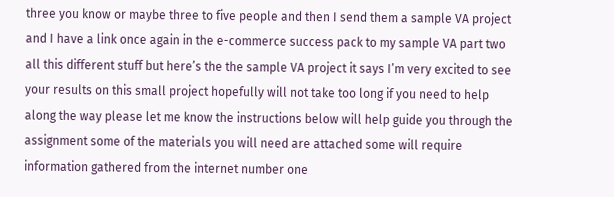three you know or maybe three to five people and then I send them a sample VA project and I have a link once again in the e-commerce success pack to my sample VA part two all this different stuff but here’s the the sample VA project it says I’m very excited to see your results on this small project hopefully will not take too long if you need to help along the way please let me know the instructions below will help guide you through the assignment some of the materials you will need are attached some will require information gathered from the internet number one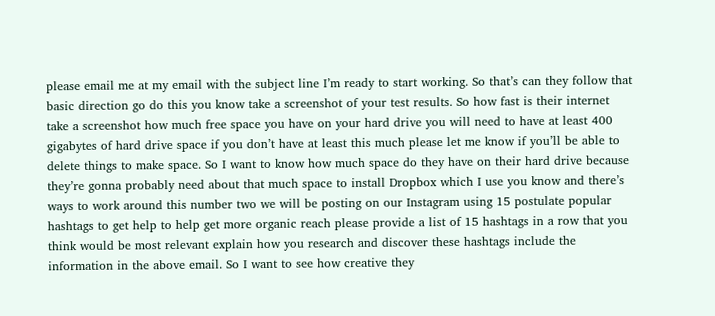please email me at my email with the subject line I’m ready to start working. So that’s can they follow that basic direction go do this you know take a screenshot of your test results. So how fast is their internet take a screenshot how much free space you have on your hard drive you will need to have at least 400 gigabytes of hard drive space if you don’t have at least this much please let me know if you’ll be able to delete things to make space. So I want to know how much space do they have on their hard drive because they’re gonna probably need about that much space to install Dropbox which I use you know and there’s ways to work around this number two we will be posting on our Instagram using 15 postulate popular hashtags to get help to help get more organic reach please provide a list of 15 hashtags in a row that you think would be most relevant explain how you research and discover these hashtags include the information in the above email. So I want to see how creative they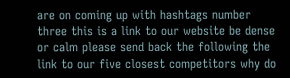are on coming up with hashtags number three this is a link to our website be dense or calm please send back the following the link to our five closest competitors why do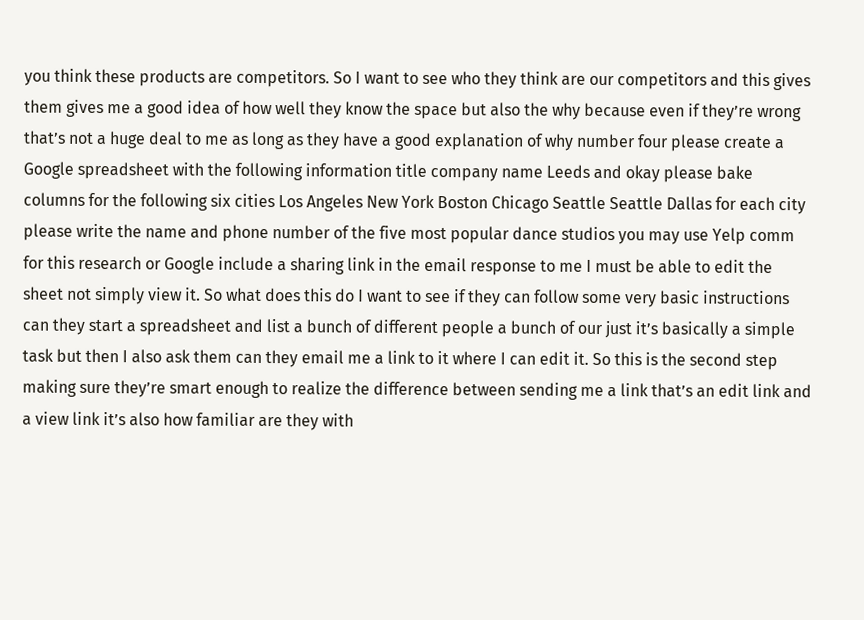you think these products are competitors. So I want to see who they think are our competitors and this gives them gives me a good idea of how well they know the space but also the why because even if they’re wrong that’s not a huge deal to me as long as they have a good explanation of why number four please create a Google spreadsheet with the following information title company name Leeds and okay please bake columns for the following six cities Los Angeles New York Boston Chicago Seattle Seattle Dallas for each city please write the name and phone number of the five most popular dance studios you may use Yelp comm for this research or Google include a sharing link in the email response to me I must be able to edit the sheet not simply view it. So what does this do I want to see if they can follow some very basic instructions can they start a spreadsheet and list a bunch of different people a bunch of our just it’s basically a simple task but then I also ask them can they email me a link to it where I can edit it. So this is the second step making sure they’re smart enough to realize the difference between sending me a link that’s an edit link and a view link it’s also how familiar are they with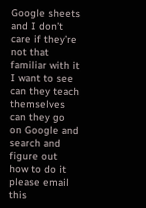Google sheets and I don’t care if they’re not that familiar with it I want to see can they teach themselves can they go on Google and search and figure out how to do it please email this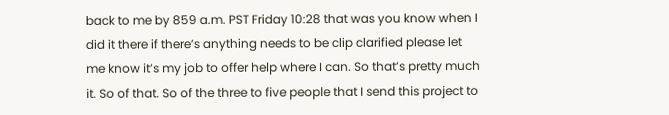back to me by 859 a.m. PST Friday 10:28 that was you know when I did it there if there’s anything needs to be clip clarified please let me know it’s my job to offer help where I can. So that’s pretty much it. So of that. So of the three to five people that I send this project to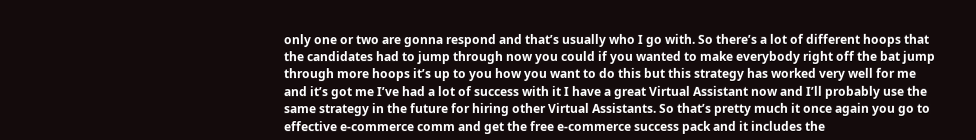only one or two are gonna respond and that’s usually who I go with. So there’s a lot of different hoops that the candidates had to jump through now you could if you wanted to make everybody right off the bat jump through more hoops it’s up to you how you want to do this but this strategy has worked very well for me and it’s got me I’ve had a lot of success with it I have a great Virtual Assistant now and I’ll probably use the same strategy in the future for hiring other Virtual Assistants. So that’s pretty much it once again you go to effective e-commerce comm and get the free e-commerce success pack and it includes the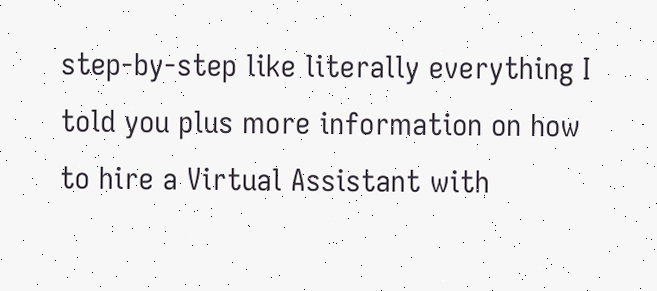step-by-step like literally everything I told you plus more information on how to hire a Virtual Assistant with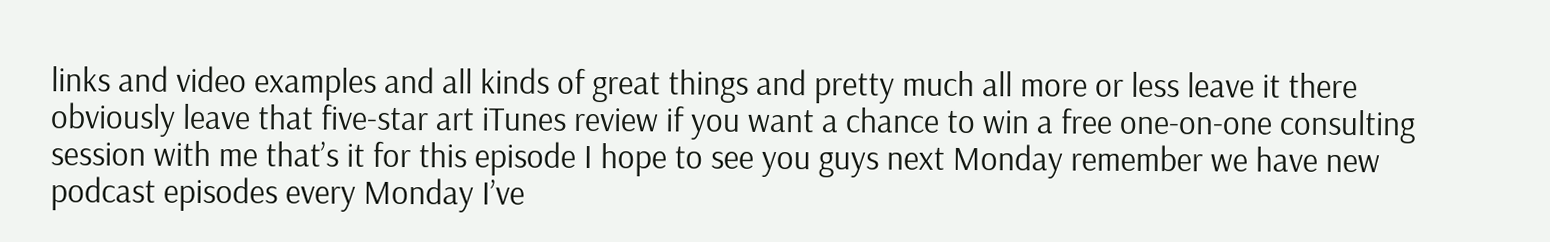links and video examples and all kinds of great things and pretty much all more or less leave it there obviously leave that five-star art iTunes review if you want a chance to win a free one-on-one consulting session with me that’s it for this episode I hope to see you guys next Monday remember we have new podcast episodes every Monday I’ve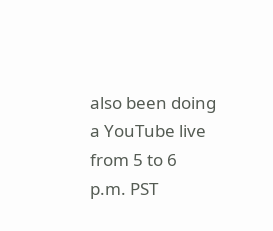also been doing a YouTube live from 5 to 6 p.m. PST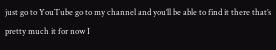just go to YouTube go to my channel and you’ll be able to find it there that’s pretty much it for now I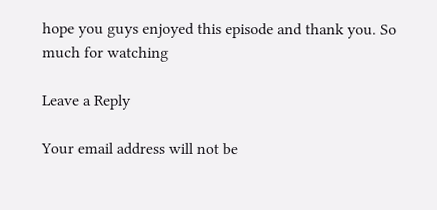hope you guys enjoyed this episode and thank you. So much for watching

Leave a Reply

Your email address will not be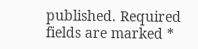published. Required fields are marked *